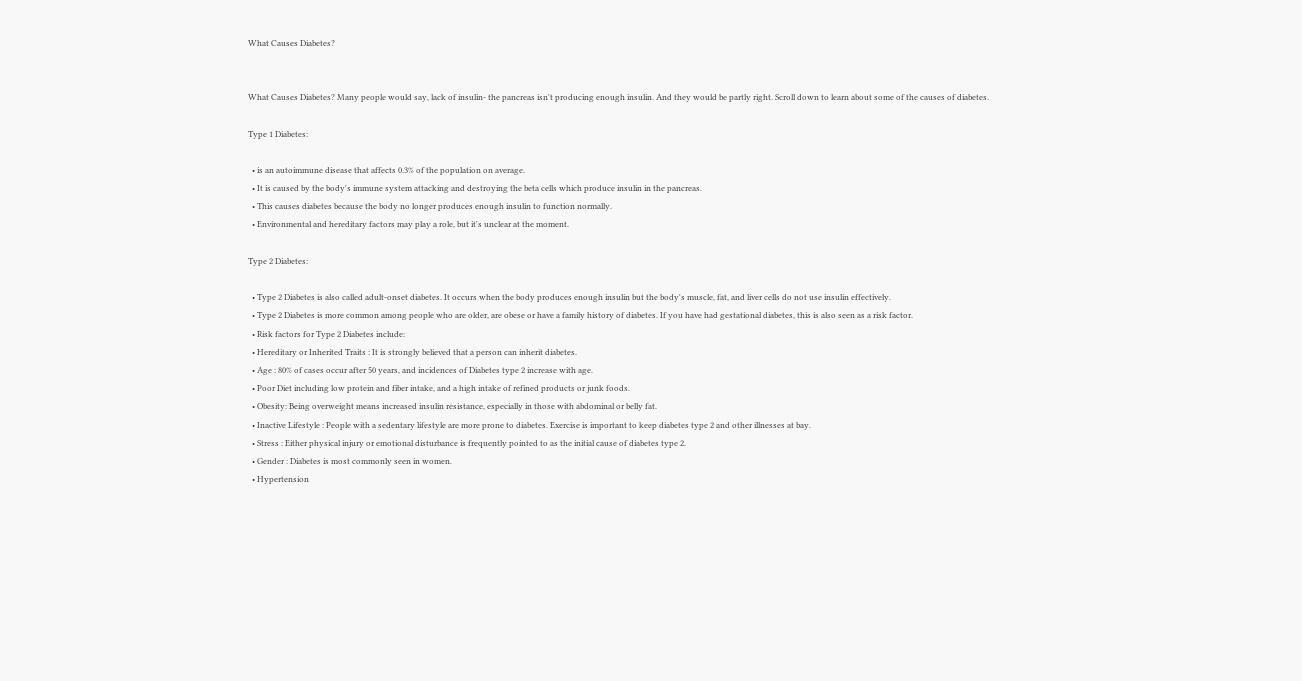What Causes Diabetes?


What Causes Diabetes? Many people would say, lack of insulin- the pancreas isn't producing enough insulin. And they would be partly right. Scroll down to learn about some of the causes of diabetes.

Type 1 Diabetes:

  • is an autoimmune disease that affects 0.3% of the population on average.
  • It is caused by the body's immune system attacking and destroying the beta cells which produce insulin in the pancreas.
  • This causes diabetes because the body no longer produces enough insulin to function normally.
  • Environmental and hereditary factors may play a role, but it's unclear at the moment.

Type 2 Diabetes:

  • Type 2 Diabetes is also called adult-onset diabetes. It occurs when the body produces enough insulin but the body's muscle, fat, and liver cells do not use insulin effectively.
  • Type 2 Diabetes is more common among people who are older, are obese or have a family history of diabetes. If you have had gestational diabetes, this is also seen as a risk factor.
  • Risk factors for Type 2 Diabetes include:
  • Hereditary or Inherited Traits : It is strongly believed that a person can inherit diabetes.
  • Age : 80% of cases occur after 50 years, and incidences of Diabetes type 2 increase with age.
  • Poor Diet including low protein and fiber intake, and a high intake of refined products or junk foods.
  • Obesity: Being overweight means increased insulin resistance, especially in those with abdominal or belly fat.
  • Inactive Lifestyle : People with a sedentary lifestyle are more prone to diabetes. Exercise is important to keep diabetes type 2 and other illnesses at bay.
  • Stress : Either physical injury or emotional disturbance is frequently pointed to as the initial cause of diabetes type 2.
  • Gender : Diabetes is most commonly seen in women.
  • Hypertension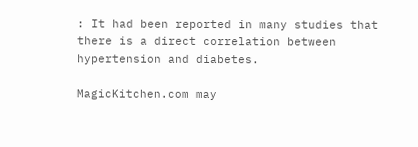: It had been reported in many studies that there is a direct correlation between hypertension and diabetes.

MagicKitchen.com may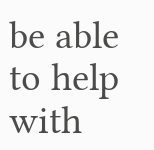be able to help with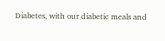Diabetes, with our diabetic meals and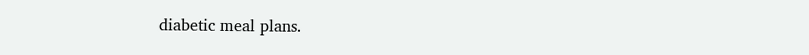diabetic meal plans.